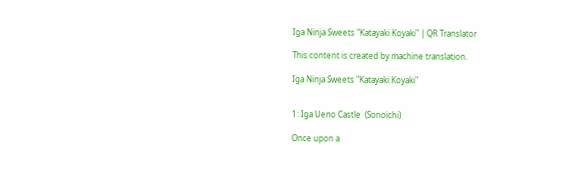Iga Ninja Sweets "Katayaki Koyaki" | QR Translator

This content is created by machine translation.

Iga Ninja Sweets "Katayaki Koyaki"


1: Iga Ueno Castle  (Sonoichi)

Once upon a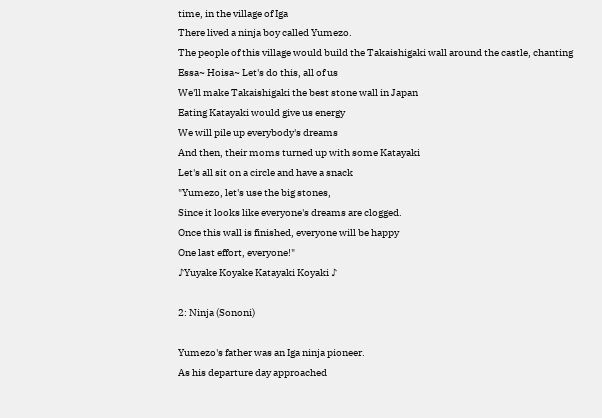time, in the village of Iga
There lived a ninja boy called Yumezo.
The people of this village would build the Takaishigaki wall around the castle, chanting
Essa~ Hoisa~ Let's do this, all of us
We'll make Takaishigaki the best stone wall in Japan
Eating Katayaki would give us energy
We will pile up everybody's dreams
And then, their moms turned up with some Katayaki
Let's all sit on a circle and have a snack
"Yumezo, let's use the big stones,
Since it looks like everyone's dreams are clogged.
Once this wall is finished, everyone will be happy
One last effort, everyone!"
♪Yuyake Koyake Katayaki Koyaki ♪

2: Ninja (Sononi)

Yumezo's father was an Iga ninja pioneer.
As his departure day approached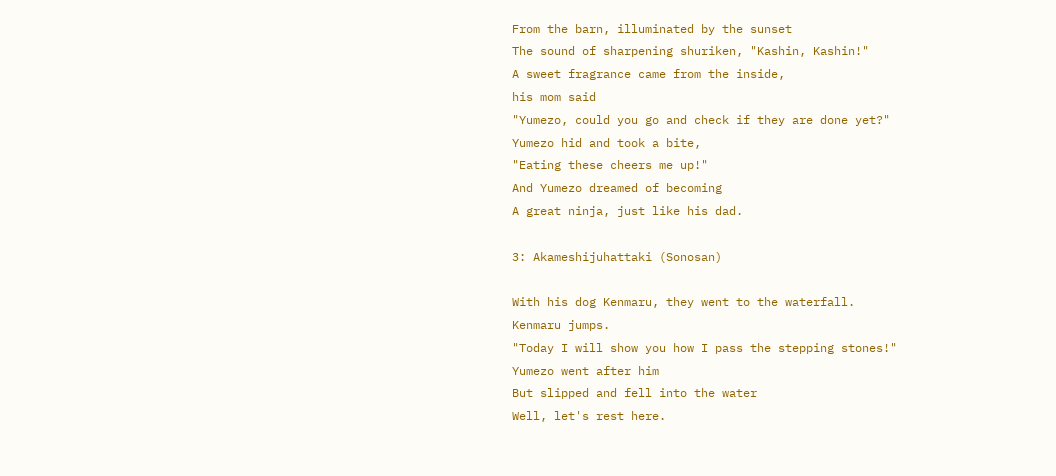From the barn, illuminated by the sunset
The sound of sharpening shuriken, "Kashin, Kashin!"
A sweet fragrance came from the inside,
his mom said
"Yumezo, could you go and check if they are done yet?"
Yumezo hid and took a bite,
"Eating these cheers me up!"
And Yumezo dreamed of becoming
A great ninja, just like his dad.

3: Akameshijuhattaki (Sonosan)

With his dog Kenmaru, they went to the waterfall.
Kenmaru jumps.
"Today I will show you how I pass the stepping stones!"
Yumezo went after him
But slipped and fell into the water
Well, let's rest here.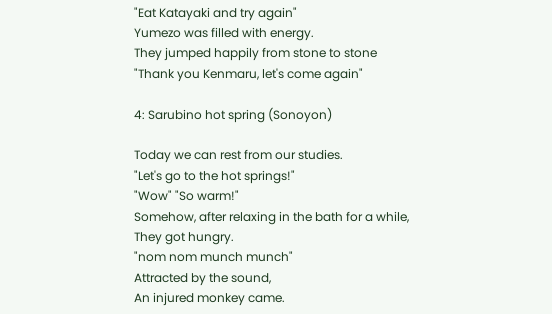"Eat Katayaki and try again"
Yumezo was filled with energy.
They jumped happily from stone to stone
"Thank you Kenmaru, let's come again"

4: Sarubino hot spring (Sonoyon)

Today we can rest from our studies.
"Let's go to the hot springs!"
"Wow" "So warm!"
Somehow, after relaxing in the bath for a while,
They got hungry.
"nom nom munch munch"
Attracted by the sound,
An injured monkey came.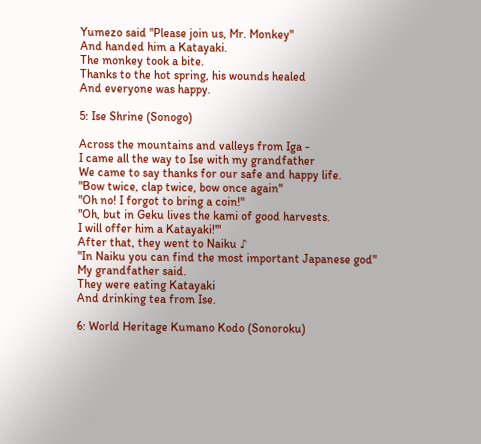Yumezo said "Please join us, Mr. Monkey"
And handed him a Katayaki.
The monkey took a bite.
Thanks to the hot spring, his wounds healed
And everyone was happy.

5: Ise Shrine (Sonogo)

Across the mountains and valleys from Iga -
I came all the way to Ise with my grandfather
We came to say thanks for our safe and happy life.
"Bow twice, clap twice, bow once again"
"Oh no! I forgot to bring a coin!"
"Oh, but in Geku lives the kami of good harvests.
I will offer him a Katayaki!'"
After that, they went to Naiku ♪
"In Naiku you can find the most important Japanese god"
My grandfather said.
They were eating Katayaki
And drinking tea from Ise.

6: World Heritage Kumano Kodo (Sonoroku)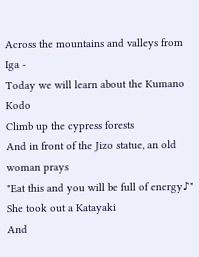Across the mountains and valleys from Iga -
Today we will learn about the Kumano Kodo
Climb up the cypress forests
And in front of the Jizo statue, an old woman prays
"Eat this and you will be full of energy♪"
She took out a Katayaki
And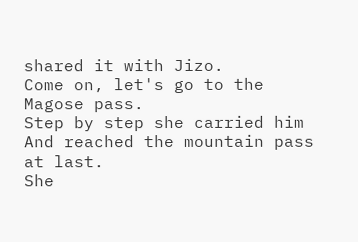shared it with Jizo.
Come on, let's go to the Magose pass.
Step by step she carried him
And reached the mountain pass at last.
She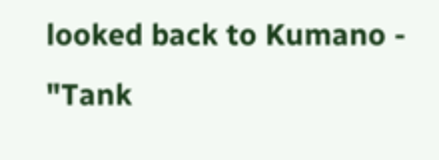looked back to Kumano -
"Tank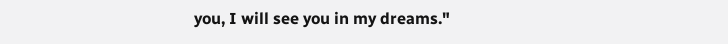you, I will see you in my dreams."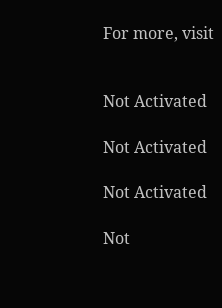For more, visit


Not Activated

Not Activated

Not Activated

Not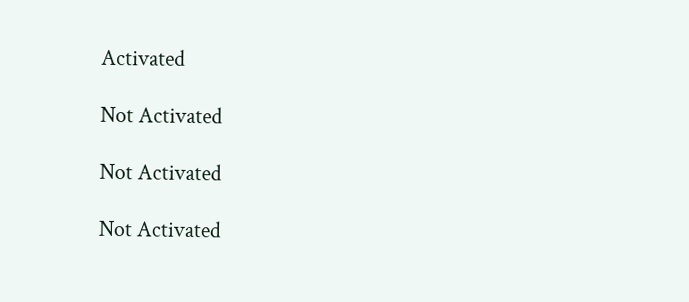Activated

Not Activated

Not Activated

Not Activated